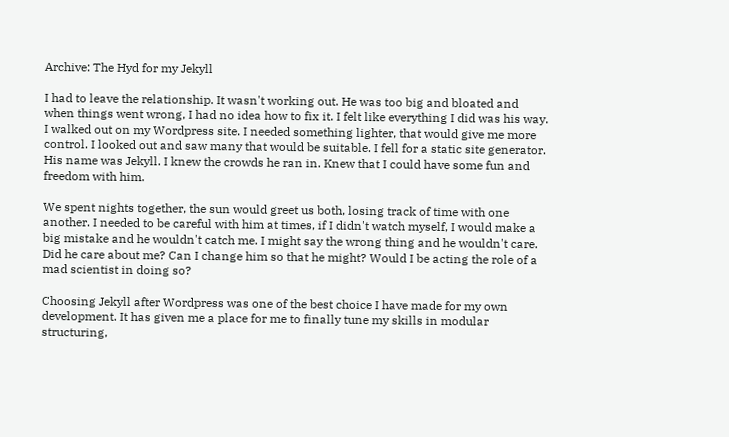Archive: The Hyd for my Jekyll

I had to leave the relationship. It wasn't working out. He was too big and bloated and when things went wrong, I had no idea how to fix it. I felt like everything I did was his way. I walked out on my Wordpress site. I needed something lighter, that would give me more control. I looked out and saw many that would be suitable. I fell for a static site generator. His name was Jekyll. I knew the crowds he ran in. Knew that I could have some fun and freedom with him.

We spent nights together, the sun would greet us both, losing track of time with one another. I needed to be careful with him at times, if I didn't watch myself, I would make a big mistake and he wouldn't catch me. I might say the wrong thing and he wouldn't care. Did he care about me? Can I change him so that he might? Would I be acting the role of a mad scientist in doing so?

Choosing Jekyll after Wordpress was one of the best choice I have made for my own development. It has given me a place for me to finally tune my skills in modular structuring,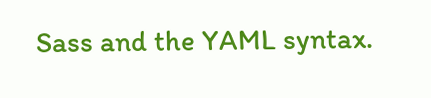Sass and the YAML syntax.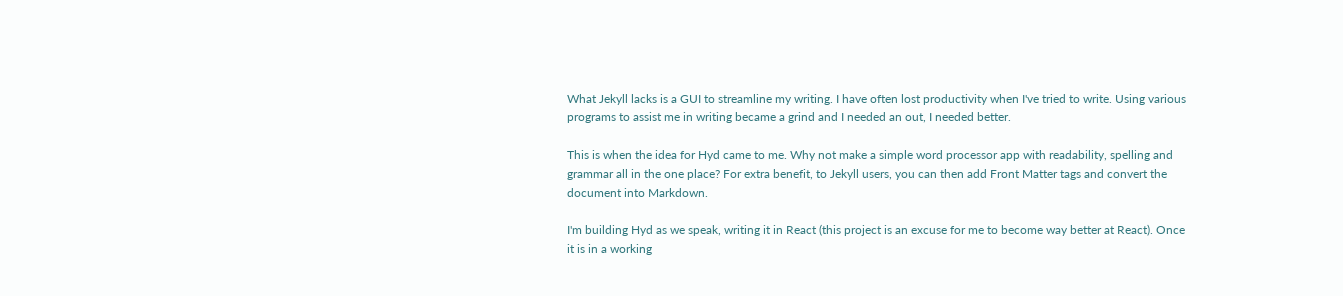What Jekyll lacks is a GUI to streamline my writing. I have often lost productivity when I've tried to write. Using various programs to assist me in writing became a grind and I needed an out, I needed better.

This is when the idea for Hyd came to me. Why not make a simple word processor app with readability, spelling and grammar all in the one place? For extra benefit, to Jekyll users, you can then add Front Matter tags and convert the document into Markdown.

I'm building Hyd as we speak, writing it in React (this project is an excuse for me to become way better at React). Once it is in a working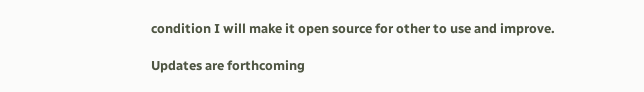condition I will make it open source for other to use and improve.

Updates are forthcoming